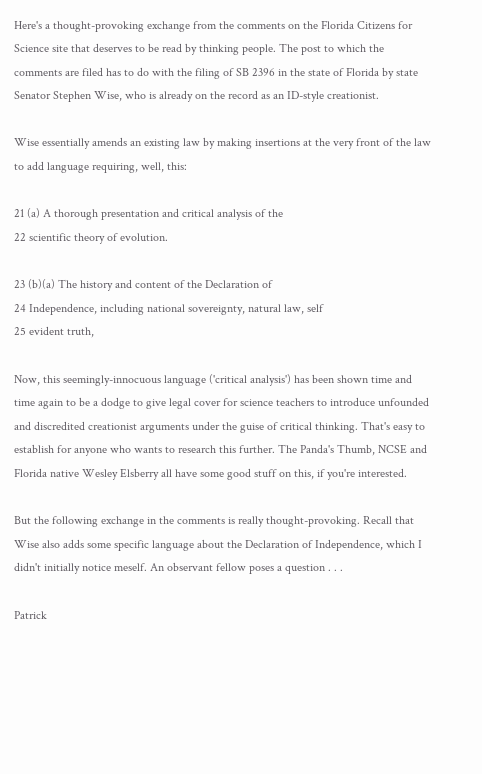Here's a thought-provoking exchange from the comments on the Florida Citizens for Science site that deserves to be read by thinking people. The post to which the comments are filed has to do with the filing of SB 2396 in the state of Florida by state Senator Stephen Wise, who is already on the record as an ID-style creationist.

Wise essentially amends an existing law by making insertions at the very front of the law to add language requiring, well, this:

21 (a) A thorough presentation and critical analysis of the
22 scientific theory of evolution.

23 (b)(a) The history and content of the Declaration of
24 Independence, including national sovereignty, natural law, self
25 evident truth,

Now, this seemingly-innocuous language ('critical analysis') has been shown time and time again to be a dodge to give legal cover for science teachers to introduce unfounded and discredited creationist arguments under the guise of critical thinking. That's easy to establish for anyone who wants to research this further. The Panda's Thumb, NCSE and Florida native Wesley Elsberry all have some good stuff on this, if you're interested.

But the following exchange in the comments is really thought-provoking. Recall that Wise also adds some specific language about the Declaration of Independence, which I didn't initially notice meself. An observant fellow poses a question . . .

Patrick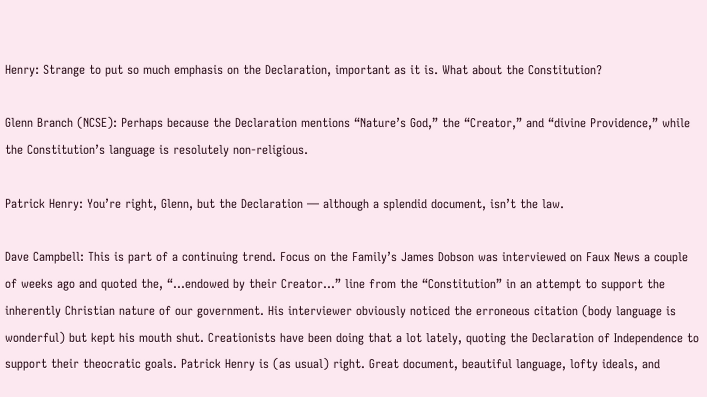Henry: Strange to put so much emphasis on the Declaration, important as it is. What about the Constitution?

Glenn Branch (NCSE): Perhaps because the Declaration mentions “Nature’s God,” the “Creator,” and “divine Providence,” while the Constitution’s language is resolutely non-religious.

Patrick Henry: You’re right, Glenn, but the Declaration — although a splendid document, isn’t the law.

Dave Campbell: This is part of a continuing trend. Focus on the Family’s James Dobson was interviewed on Faux News a couple of weeks ago and quoted the, “…endowed by their Creator…” line from the “Constitution” in an attempt to support the inherently Christian nature of our government. His interviewer obviously noticed the erroneous citation (body language is wonderful) but kept his mouth shut. Creationists have been doing that a lot lately, quoting the Declaration of Independence to support their theocratic goals. Patrick Henry is (as usual) right. Great document, beautiful language, lofty ideals, and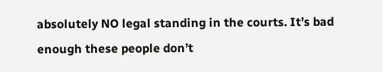absolutely NO legal standing in the courts. It’s bad enough these people don’t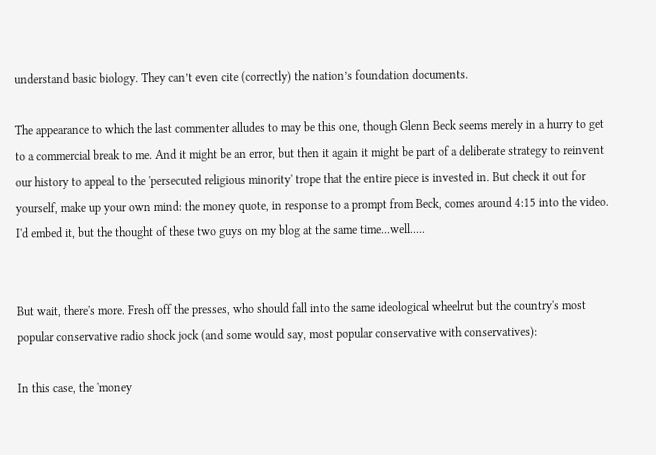understand basic biology. They can’t even cite (correctly) the nation’s foundation documents.

The appearance to which the last commenter alludes to may be this one, though Glenn Beck seems merely in a hurry to get to a commercial break to me. And it might be an error, but then it again it might be part of a deliberate strategy to reinvent our history to appeal to the 'persecuted religious minority' trope that the entire piece is invested in. But check it out for yourself, make up your own mind: the money quote, in response to a prompt from Beck, comes around 4:15 into the video. I'd embed it, but the thought of these two guys on my blog at the same time...well.....


But wait, there's more. Fresh off the presses, who should fall into the same ideological wheelrut but the country's most popular conservative radio shock jock (and some would say, most popular conservative with conservatives):

In this case, the 'money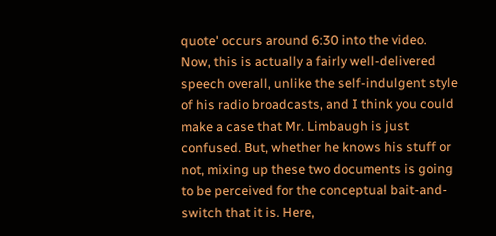quote' occurs around 6:30 into the video. Now, this is actually a fairly well-delivered speech overall, unlike the self-indulgent style of his radio broadcasts, and I think you could make a case that Mr. Limbaugh is just confused. But, whether he knows his stuff or not, mixing up these two documents is going to be perceived for the conceptual bait-and-switch that it is. Here,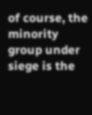of course, the minority group under siege is the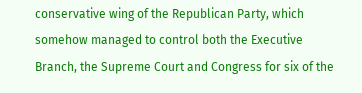conservative wing of the Republican Party, which somehow managed to control both the Executive Branch, the Supreme Court and Congress for six of the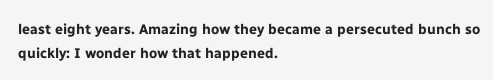least eight years. Amazing how they became a persecuted bunch so quickly: I wonder how that happened.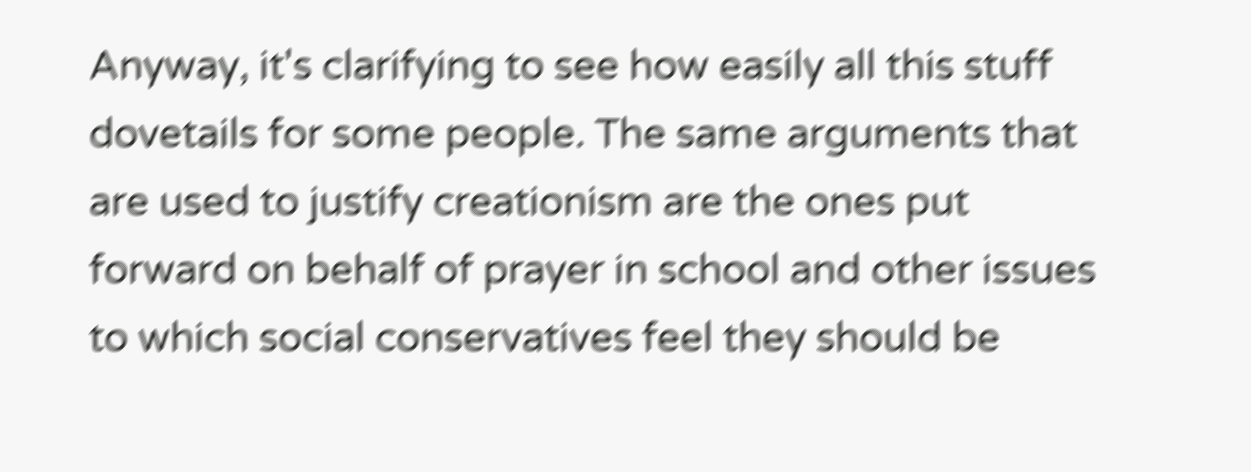Anyway, it's clarifying to see how easily all this stuff dovetails for some people. The same arguments that are used to justify creationism are the ones put forward on behalf of prayer in school and other issues to which social conservatives feel they should be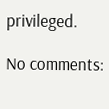privileged.

No comments: